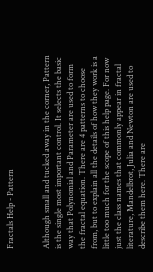Fractals Help - Pattern


Although small and tucked away in the corner, Pattern is the single most important control. It selects the basic way that Polynomial and Parameter are used to form the fractal equation. There are 4 patterns to choose from, but to explain all the details of how they work is a little too much for the scope of this help page. For now just the class names that commonly appear in fractal literature, Mandelbrot, Julia and Newton are used to describe them here. There are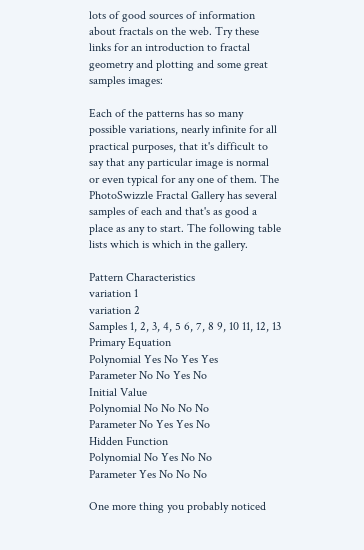lots of good sources of information about fractals on the web. Try these links for an introduction to fractal geometry and plotting and some great samples images:

Each of the patterns has so many possible variations, nearly infinite for all practical purposes, that it's difficult to say that any particular image is normal or even typical for any one of them. The PhotoSwizzle Fractal Gallery has several samples of each and that's as good a place as any to start. The following table lists which is which in the gallery.

Pattern Characteristics
variation 1
variation 2
Samples 1, 2, 3, 4, 5 6, 7, 8 9, 10 11, 12, 13
Primary Equation
Polynomial Yes No Yes Yes
Parameter No No Yes No
Initial Value
Polynomial No No No No
Parameter No Yes Yes No
Hidden Function
Polynomial No Yes No No
Parameter Yes No No No

One more thing you probably noticed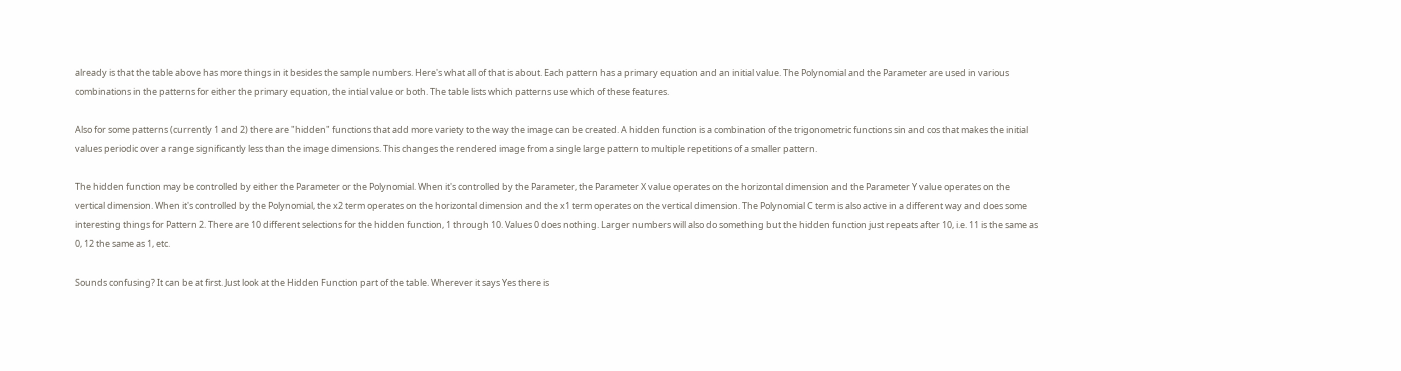already is that the table above has more things in it besides the sample numbers. Here's what all of that is about. Each pattern has a primary equation and an initial value. The Polynomial and the Parameter are used in various combinations in the patterns for either the primary equation, the intial value or both. The table lists which patterns use which of these features.

Also for some patterns (currently 1 and 2) there are "hidden" functions that add more variety to the way the image can be created. A hidden function is a combination of the trigonometric functions sin and cos that makes the initial values periodic over a range significantly less than the image dimensions. This changes the rendered image from a single large pattern to multiple repetitions of a smaller pattern.

The hidden function may be controlled by either the Parameter or the Polynomial. When it's controlled by the Parameter, the Parameter X value operates on the horizontal dimension and the Parameter Y value operates on the vertical dimension. When it's controlled by the Polynomial, the x2 term operates on the horizontal dimension and the x1 term operates on the vertical dimension. The Polynomial C term is also active in a different way and does some interesting things for Pattern 2. There are 10 different selections for the hidden function, 1 through 10. Values 0 does nothing. Larger numbers will also do something but the hidden function just repeats after 10, i.e. 11 is the same as 0, 12 the same as 1, etc.

Sounds confusing? It can be at first. Just look at the Hidden Function part of the table. Wherever it says Yes there is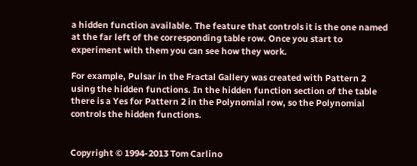a hidden function available. The feature that controls it is the one named at the far left of the corresponding table row. Once you start to experiment with them you can see how they work.

For example, Pulsar in the Fractal Gallery was created with Pattern 2 using the hidden functions. In the hidden function section of the table there is a Yes for Pattern 2 in the Polynomial row, so the Polynomial controls the hidden functions.


Copyright © 1994-2013 Tom Carlino